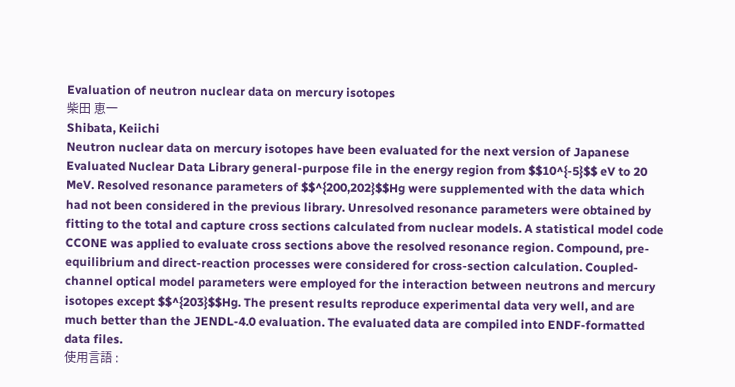Evaluation of neutron nuclear data on mercury isotopes
柴田 恵一
Shibata, Keiichi
Neutron nuclear data on mercury isotopes have been evaluated for the next version of Japanese Evaluated Nuclear Data Library general-purpose file in the energy region from $$10^{-5}$$ eV to 20 MeV. Resolved resonance parameters of $$^{200,202}$$Hg were supplemented with the data which had not been considered in the previous library. Unresolved resonance parameters were obtained by fitting to the total and capture cross sections calculated from nuclear models. A statistical model code CCONE was applied to evaluate cross sections above the resolved resonance region. Compound, pre-equilibrium and direct-reaction processes were considered for cross-section calculation. Coupled-channel optical model parameters were employed for the interaction between neutrons and mercury isotopes except $$^{203}$$Hg. The present results reproduce experimental data very well, and are much better than the JENDL-4.0 evaluation. The evaluated data are compiled into ENDF-formatted data files.
使用言語 :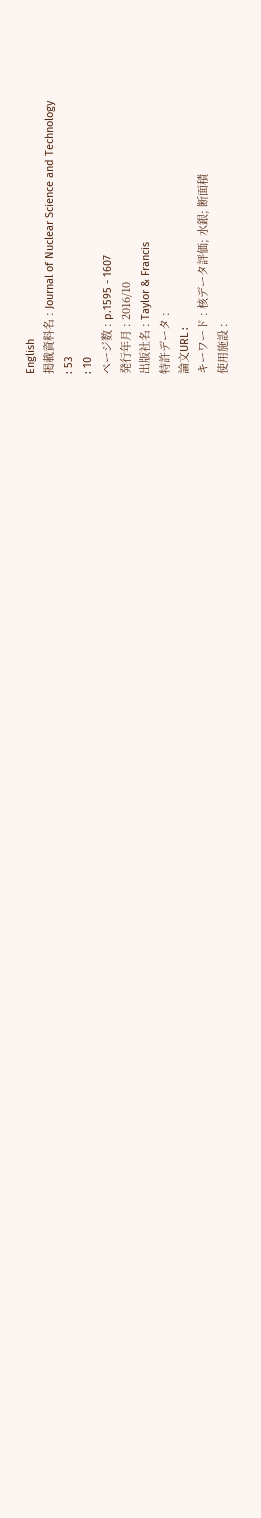English
掲載資料名 : Journal of Nuclear Science and Technology
: 53
: 10
ページ数 : p.1595 - 1607
発行年月 : 2016/10
出版社名 : Taylor & Francis
特許データ :
論文URL :
キーワード : 核データ評価; 水銀; 断面積
使用施設 :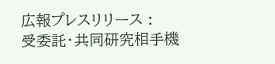広報プレスリリース :
受委託・共同研究相手機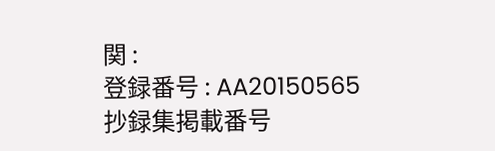関 :
登録番号 : AA20150565
抄録集掲載番号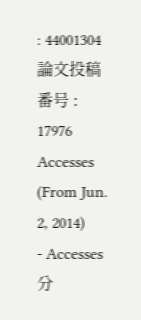: 44001304
論文投稿番号 : 17976
Accesses  (From Jun. 2, 2014)
- Accesses
分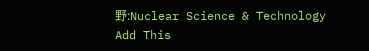野:Nuclear Science & Technology
Add This